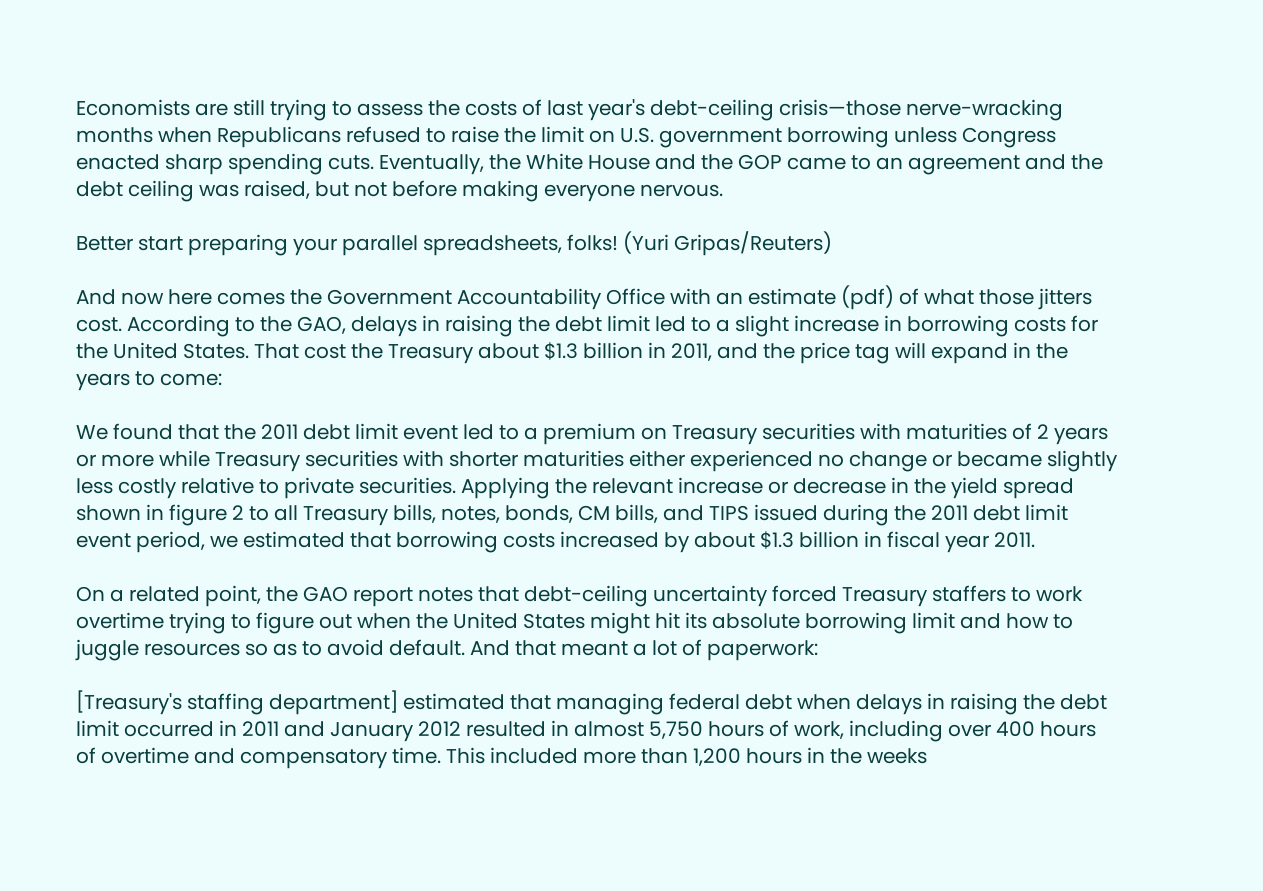Economists are still trying to assess the costs of last year's debt-ceiling crisis—those nerve-wracking months when Republicans refused to raise the limit on U.S. government borrowing unless Congress enacted sharp spending cuts. Eventually, the White House and the GOP came to an agreement and the debt ceiling was raised, but not before making everyone nervous.

Better start preparing your parallel spreadsheets, folks! (Yuri Gripas/Reuters)

And now here comes the Government Accountability Office with an estimate (pdf) of what those jitters cost. According to the GAO, delays in raising the debt limit led to a slight increase in borrowing costs for the United States. That cost the Treasury about $1.3 billion in 2011, and the price tag will expand in the years to come:

We found that the 2011 debt limit event led to a premium on Treasury securities with maturities of 2 years or more while Treasury securities with shorter maturities either experienced no change or became slightly less costly relative to private securities. Applying the relevant increase or decrease in the yield spread shown in figure 2 to all Treasury bills, notes, bonds, CM bills, and TIPS issued during the 2011 debt limit event period, we estimated that borrowing costs increased by about $1.3 billion in fiscal year 2011.

On a related point, the GAO report notes that debt-ceiling uncertainty forced Treasury staffers to work overtime trying to figure out when the United States might hit its absolute borrowing limit and how to juggle resources so as to avoid default. And that meant a lot of paperwork:

[Treasury's staffing department] estimated that managing federal debt when delays in raising the debt limit occurred in 2011 and January 2012 resulted in almost 5,750 hours of work, including over 400 hours of overtime and compensatory time. This included more than 1,200 hours in the weeks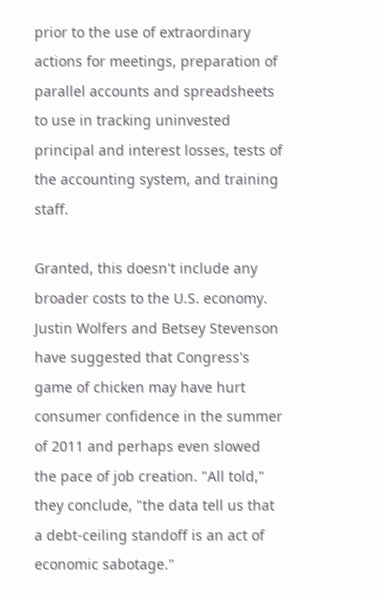prior to the use of extraordinary actions for meetings, preparation of parallel accounts and spreadsheets to use in tracking uninvested principal and interest losses, tests of the accounting system, and training staff.

Granted, this doesn't include any broader costs to the U.S. economy. Justin Wolfers and Betsey Stevenson have suggested that Congress's game of chicken may have hurt consumer confidence in the summer of 2011 and perhaps even slowed the pace of job creation. "All told," they conclude, "the data tell us that a debt-ceiling standoff is an act of economic sabotage."